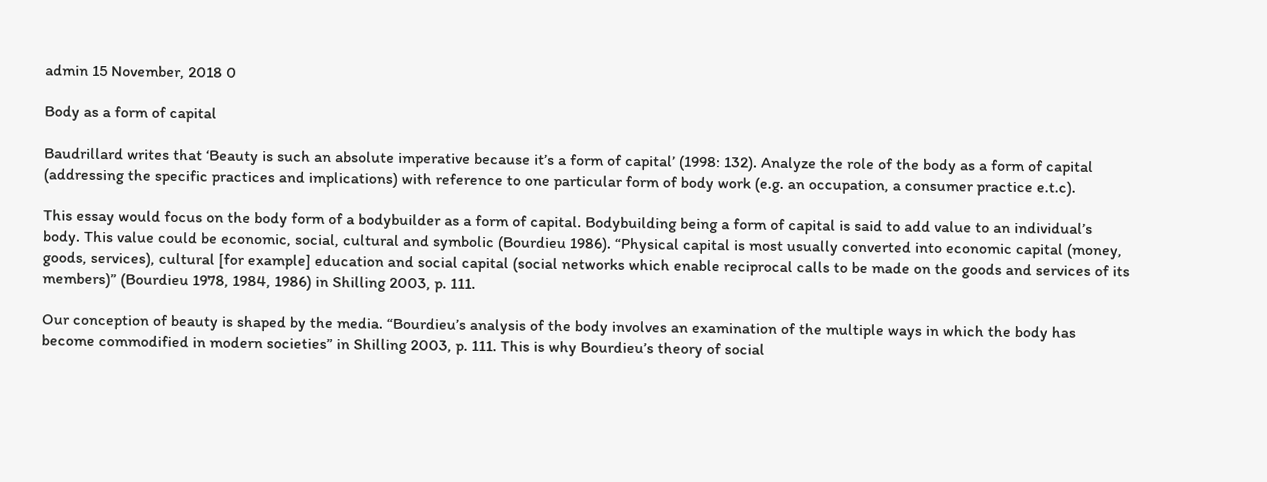admin 15 November, 2018 0

Body as a form of capital

Baudrillard writes that ‘Beauty is such an absolute imperative because it’s a form of capital’ (1998: 132). Analyze the role of the body as a form of capital (addressing the specific practices and implications) with reference to one particular form of body work (e.g. an occupation, a consumer practice e.t.c).

This essay would focus on the body form of a bodybuilder as a form of capital. Bodybuilding being a form of capital is said to add value to an individual’s body. This value could be economic, social, cultural and symbolic (Bourdieu 1986). “Physical capital is most usually converted into economic capital (money, goods, services), cultural [for example] education and social capital (social networks which enable reciprocal calls to be made on the goods and services of its members)” (Bourdieu 1978, 1984, 1986) in Shilling 2003, p. 111.

Our conception of beauty is shaped by the media. “Bourdieu’s analysis of the body involves an examination of the multiple ways in which the body has become commodified in modern societies” in Shilling 2003, p. 111. This is why Bourdieu’s theory of social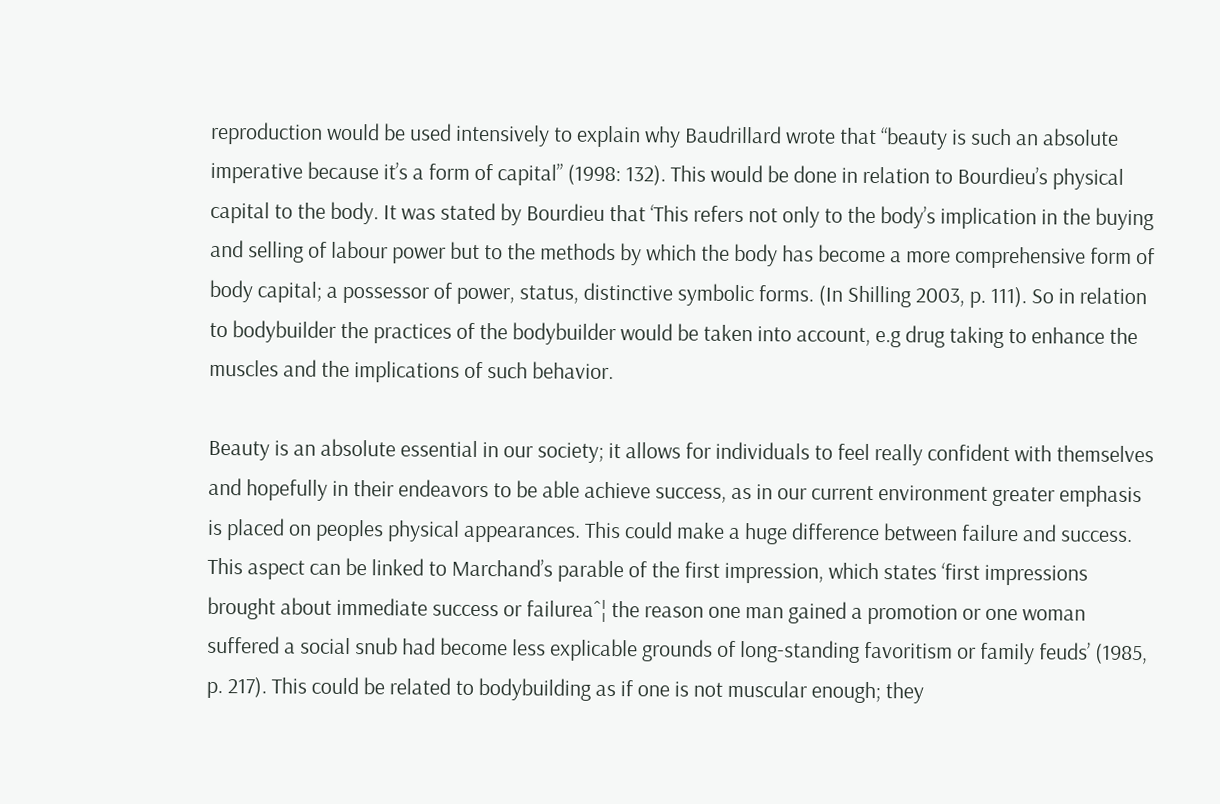reproduction would be used intensively to explain why Baudrillard wrote that “beauty is such an absolute imperative because it’s a form of capital” (1998: 132). This would be done in relation to Bourdieu’s physical capital to the body. It was stated by Bourdieu that ‘This refers not only to the body’s implication in the buying and selling of labour power but to the methods by which the body has become a more comprehensive form of body capital; a possessor of power, status, distinctive symbolic forms. (In Shilling 2003, p. 111). So in relation to bodybuilder the practices of the bodybuilder would be taken into account, e.g drug taking to enhance the muscles and the implications of such behavior.

Beauty is an absolute essential in our society; it allows for individuals to feel really confident with themselves and hopefully in their endeavors to be able achieve success, as in our current environment greater emphasis is placed on peoples physical appearances. This could make a huge difference between failure and success. This aspect can be linked to Marchand’s parable of the first impression, which states ‘first impressions brought about immediate success or failureaˆ¦ the reason one man gained a promotion or one woman suffered a social snub had become less explicable grounds of long-standing favoritism or family feuds’ (1985, p. 217). This could be related to bodybuilding as if one is not muscular enough; they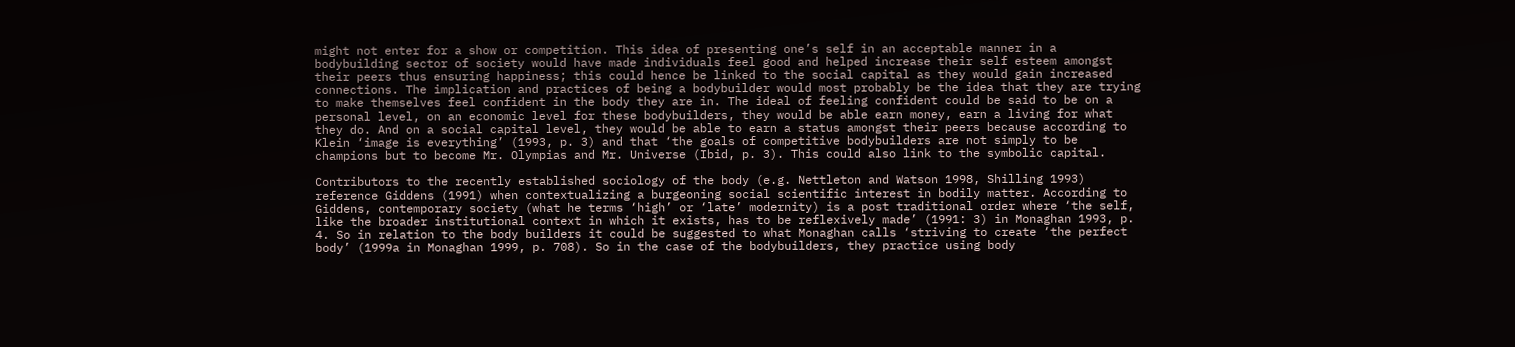might not enter for a show or competition. This idea of presenting one’s self in an acceptable manner in a bodybuilding sector of society would have made individuals feel good and helped increase their self esteem amongst their peers thus ensuring happiness; this could hence be linked to the social capital as they would gain increased connections. The implication and practices of being a bodybuilder would most probably be the idea that they are trying to make themselves feel confident in the body they are in. The ideal of feeling confident could be said to be on a personal level, on an economic level for these bodybuilders, they would be able earn money, earn a living for what they do. And on a social capital level, they would be able to earn a status amongst their peers because according to Klein ‘image is everything’ (1993, p. 3) and that ‘the goals of competitive bodybuilders are not simply to be champions but to become Mr. Olympias and Mr. Universe (Ibid, p. 3). This could also link to the symbolic capital.

Contributors to the recently established sociology of the body (e.g. Nettleton and Watson 1998, Shilling 1993) reference Giddens (1991) when contextualizing a burgeoning social scientific interest in bodily matter. According to Giddens, contemporary society (what he terms ‘high’ or ‘late’ modernity) is a post traditional order where ‘the self, like the broader institutional context in which it exists, has to be reflexively made’ (1991: 3) in Monaghan 1993, p. 4. So in relation to the body builders it could be suggested to what Monaghan calls ‘striving to create ‘the perfect body’ (1999a in Monaghan 1999, p. 708). So in the case of the bodybuilders, they practice using body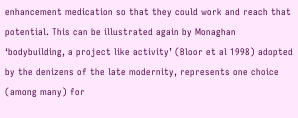enhancement medication so that they could work and reach that potential. This can be illustrated again by Monaghan ‘bodybuilding, a project like activity’ (Bloor et al 1998) adopted by the denizens of the late modernity, represents one choice (among many) for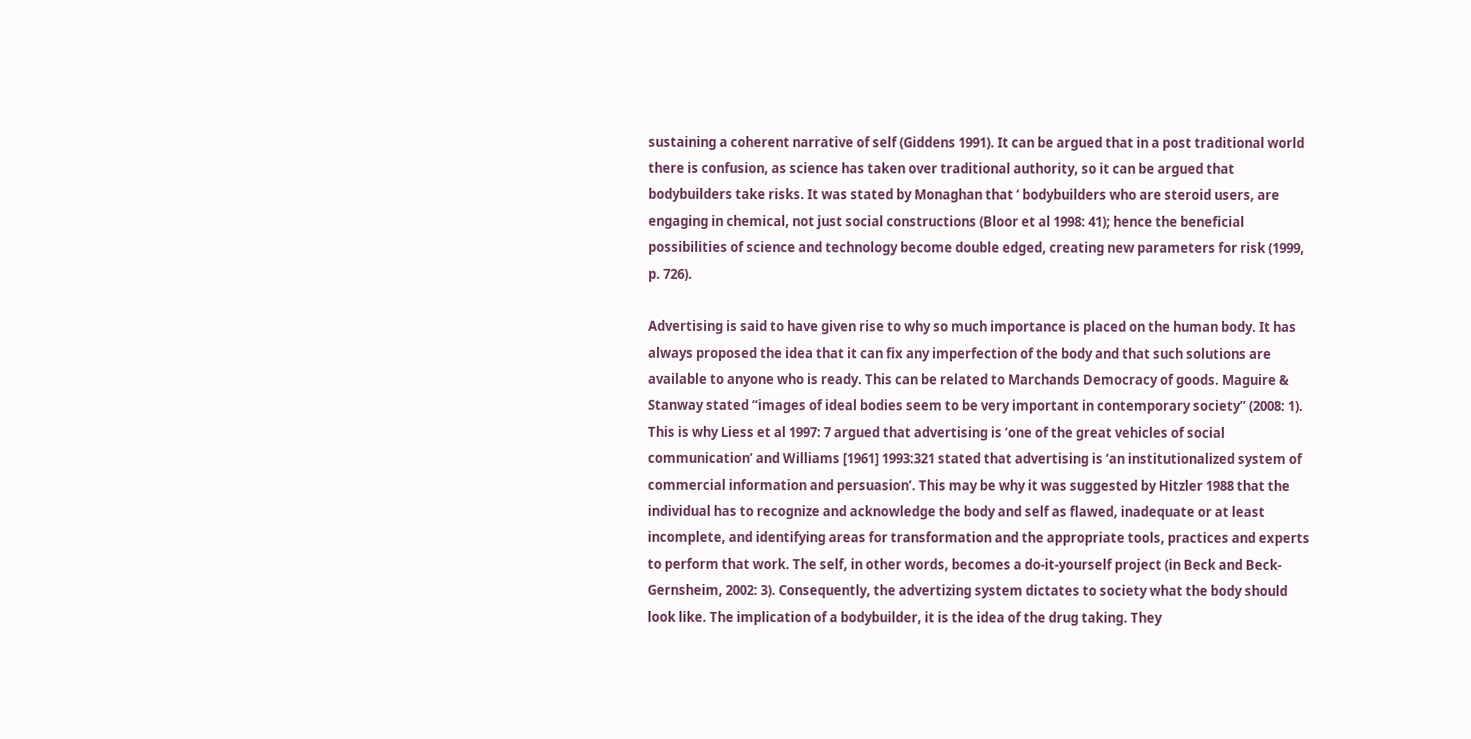sustaining a coherent narrative of self (Giddens 1991). It can be argued that in a post traditional world there is confusion, as science has taken over traditional authority, so it can be argued that bodybuilders take risks. It was stated by Monaghan that ‘ bodybuilders who are steroid users, are engaging in chemical, not just social constructions (Bloor et al 1998: 41); hence the beneficial possibilities of science and technology become double edged, creating new parameters for risk (1999, p. 726).

Advertising is said to have given rise to why so much importance is placed on the human body. It has always proposed the idea that it can fix any imperfection of the body and that such solutions are available to anyone who is ready. This can be related to Marchands Democracy of goods. Maguire & Stanway stated “images of ideal bodies seem to be very important in contemporary society” (2008: 1). This is why Liess et al 1997: 7 argued that advertising is ‘one of the great vehicles of social communication’ and Williams [1961] 1993:321 stated that advertising is ‘an institutionalized system of commercial information and persuasion’. This may be why it was suggested by Hitzler 1988 that the individual has to recognize and acknowledge the body and self as flawed, inadequate or at least incomplete, and identifying areas for transformation and the appropriate tools, practices and experts to perform that work. The self, in other words, becomes a do-it-yourself project (in Beck and Beck-Gernsheim, 2002: 3). Consequently, the advertizing system dictates to society what the body should look like. The implication of a bodybuilder, it is the idea of the drug taking. They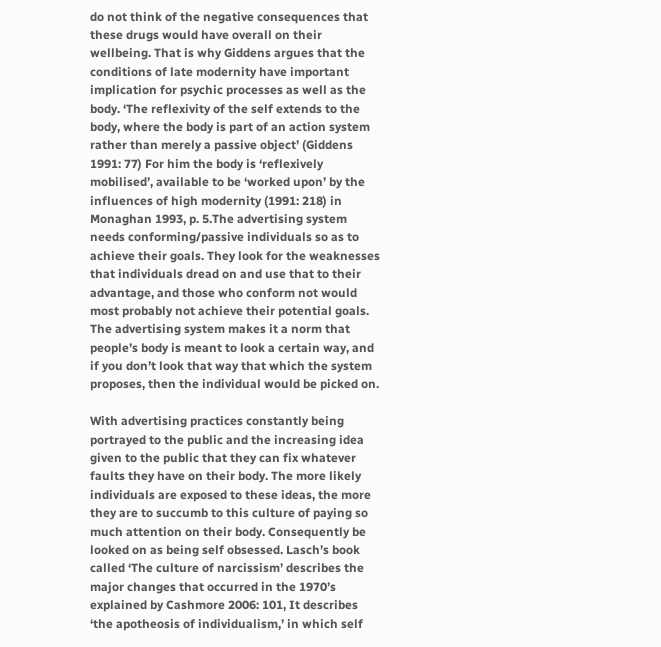do not think of the negative consequences that these drugs would have overall on their wellbeing. That is why Giddens argues that the conditions of late modernity have important implication for psychic processes as well as the body. ‘The reflexivity of the self extends to the body, where the body is part of an action system rather than merely a passive object’ (Giddens 1991: 77) For him the body is ‘reflexively mobilised’, available to be ‘worked upon’ by the influences of high modernity (1991: 218) in Monaghan 1993, p. 5.The advertising system needs conforming/passive individuals so as to achieve their goals. They look for the weaknesses that individuals dread on and use that to their advantage, and those who conform not would most probably not achieve their potential goals. The advertising system makes it a norm that people’s body is meant to look a certain way, and if you don’t look that way that which the system proposes, then the individual would be picked on.

With advertising practices constantly being portrayed to the public and the increasing idea given to the public that they can fix whatever faults they have on their body. The more likely individuals are exposed to these ideas, the more they are to succumb to this culture of paying so much attention on their body. Consequently be looked on as being self obsessed. Lasch’s book called ‘The culture of narcissism’ describes the major changes that occurred in the 1970’s explained by Cashmore 2006: 101, It describes ‘the apotheosis of individualism,’ in which self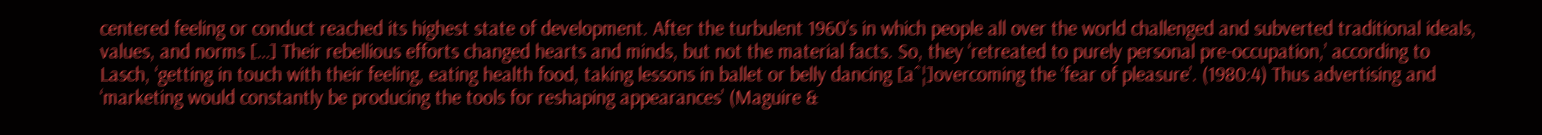centered feeling or conduct reached its highest state of development. After the turbulent 1960’s in which people all over the world challenged and subverted traditional ideals, values, and norms […] Their rebellious efforts changed hearts and minds, but not the material facts. So, they ‘retreated to purely personal pre-occupation,’ according to Lasch, ‘getting in touch with their feeling, eating health food, taking lessons in ballet or belly dancing [aˆ¦]overcoming the ‘fear of pleasure’. (1980:4) Thus advertising and ‘marketing would constantly be producing the tools for reshaping appearances’ (Maguire &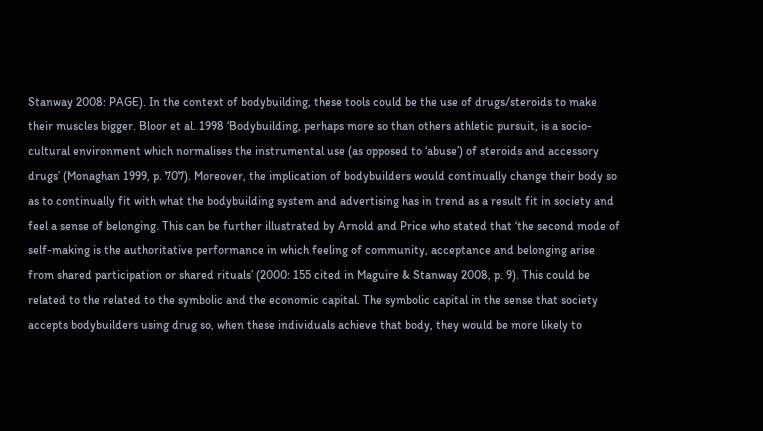Stanway 2008: PAGE). In the context of bodybuilding, these tools could be the use of drugs/steroids to make their muscles bigger. Bloor et al. 1998 ‘Bodybuilding, perhaps more so than others athletic pursuit, is a socio-cultural environment which normalises the instrumental use (as opposed to ‘abuse’) of steroids and accessory drugs’ (Monaghan 1999, p. 707). Moreover, the implication of bodybuilders would continually change their body so as to continually fit with what the bodybuilding system and advertising has in trend as a result fit in society and feel a sense of belonging. This can be further illustrated by Arnold and Price who stated that ‘the second mode of self-making is the authoritative performance in which feeling of community, acceptance and belonging arise from shared participation or shared rituals’ (2000: 155 cited in Maguire & Stanway 2008, p. 9). This could be related to the related to the symbolic and the economic capital. The symbolic capital in the sense that society accepts bodybuilders using drug so, when these individuals achieve that body, they would be more likely to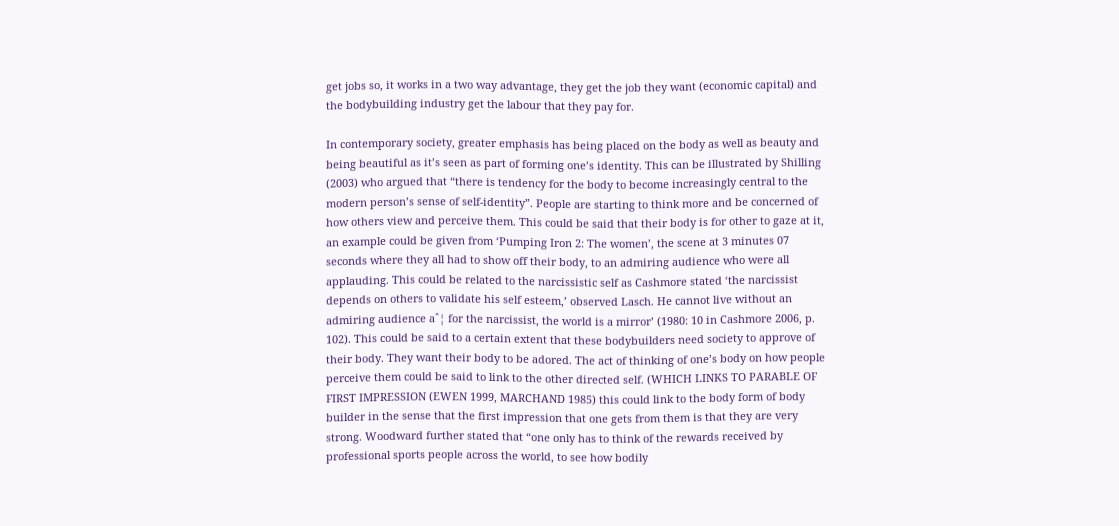get jobs so, it works in a two way advantage, they get the job they want (economic capital) and the bodybuilding industry get the labour that they pay for.

In contemporary society, greater emphasis has being placed on the body as well as beauty and being beautiful as it’s seen as part of forming one’s identity. This can be illustrated by Shilling (2003) who argued that “there is tendency for the body to become increasingly central to the modern person’s sense of self-identity”. People are starting to think more and be concerned of how others view and perceive them. This could be said that their body is for other to gaze at it, an example could be given from ‘Pumping Iron 2: The women’, the scene at 3 minutes 07 seconds where they all had to show off their body, to an admiring audience who were all applauding. This could be related to the narcissistic self as Cashmore stated ‘the narcissist depends on others to validate his self esteem,’ observed Lasch. He cannot live without an admiring audience aˆ¦ for the narcissist, the world is a mirror’ (1980: 10 in Cashmore 2006, p. 102). This could be said to a certain extent that these bodybuilders need society to approve of their body. They want their body to be adored. The act of thinking of one’s body on how people perceive them could be said to link to the other directed self. (WHICH LINKS TO PARABLE OF FIRST IMPRESSION (EWEN 1999, MARCHAND 1985) this could link to the body form of body builder in the sense that the first impression that one gets from them is that they are very strong. Woodward further stated that “one only has to think of the rewards received by professional sports people across the world, to see how bodily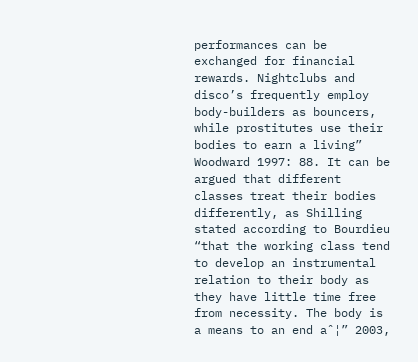performances can be exchanged for financial rewards. Nightclubs and disco’s frequently employ body-builders as bouncers, while prostitutes use their bodies to earn a living” Woodward 1997: 88. It can be argued that different classes treat their bodies differently, as Shilling stated according to Bourdieu “that the working class tend to develop an instrumental relation to their body as they have little time free from necessity. The body is a means to an end aˆ¦” 2003,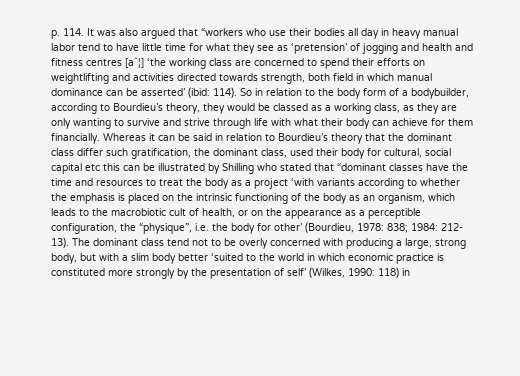p. 114. It was also argued that “workers who use their bodies all day in heavy manual labor tend to have little time for what they see as ‘pretension’ of jogging and health and fitness centres [aˆ¦] ‘the working class are concerned to spend their efforts on weightlifting and activities directed towards strength, both field in which manual dominance can be asserted’ (ibid: 114). So in relation to the body form of a bodybuilder, according to Bourdieu’s theory, they would be classed as a working class, as they are only wanting to survive and strive through life with what their body can achieve for them financially. Whereas it can be said in relation to Bourdieu’s theory that the dominant class differ such gratification, the dominant class, used their body for cultural, social capital etc this can be illustrated by Shilling who stated that “dominant classes have the time and resources to treat the body as a project ‘with variants according to whether the emphasis is placed on the intrinsic functioning of the body as an organism, which leads to the macrobiotic cult of health, or on the appearance as a perceptible configuration, the “physique”, i.e. the body for other’ (Bourdieu, 1978: 838; 1984: 212- 13). The dominant class tend not to be overly concerned with producing a large, strong body, but with a slim body better ‘suited to the world in which economic practice is constituted more strongly by the presentation of self’ (Wilkes, 1990: 118) in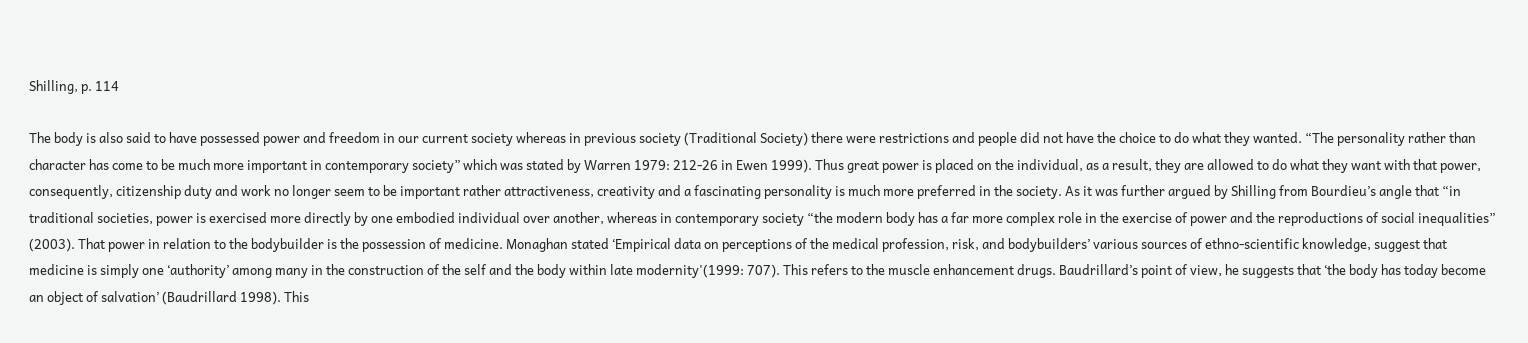Shilling, p. 114

The body is also said to have possessed power and freedom in our current society whereas in previous society (Traditional Society) there were restrictions and people did not have the choice to do what they wanted. “The personality rather than character has come to be much more important in contemporary society” which was stated by Warren 1979: 212-26 in Ewen 1999). Thus great power is placed on the individual, as a result, they are allowed to do what they want with that power, consequently, citizenship duty and work no longer seem to be important rather attractiveness, creativity and a fascinating personality is much more preferred in the society. As it was further argued by Shilling from Bourdieu’s angle that “in traditional societies, power is exercised more directly by one embodied individual over another, whereas in contemporary society “the modern body has a far more complex role in the exercise of power and the reproductions of social inequalities” (2003). That power in relation to the bodybuilder is the possession of medicine. Monaghan stated ‘Empirical data on perceptions of the medical profession, risk, and bodybuilders’ various sources of ethno-scientific knowledge, suggest that medicine is simply one ‘authority’ among many in the construction of the self and the body within late modernity'(1999: 707). This refers to the muscle enhancement drugs. Baudrillard’s point of view, he suggests that ‘the body has today become an object of salvation’ (Baudrillard 1998). This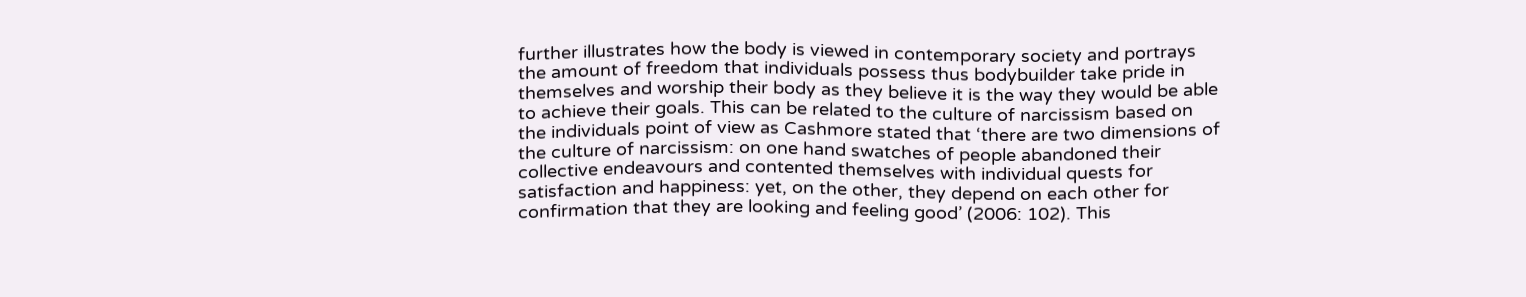further illustrates how the body is viewed in contemporary society and portrays the amount of freedom that individuals possess thus bodybuilder take pride in themselves and worship their body as they believe it is the way they would be able to achieve their goals. This can be related to the culture of narcissism based on the individuals point of view as Cashmore stated that ‘there are two dimensions of the culture of narcissism: on one hand swatches of people abandoned their collective endeavours and contented themselves with individual quests for satisfaction and happiness: yet, on the other, they depend on each other for confirmation that they are looking and feeling good’ (2006: 102). This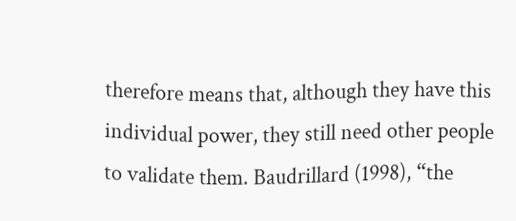therefore means that, although they have this individual power, they still need other people to validate them. Baudrillard (1998), “the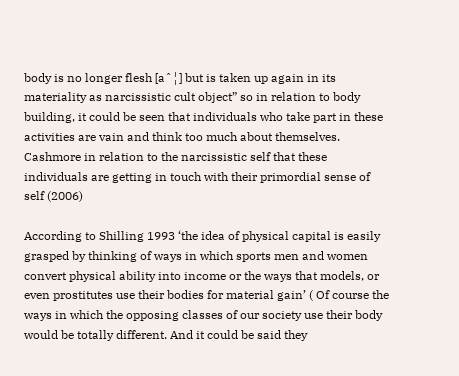body is no longer flesh [aˆ¦] but is taken up again in its materiality as narcissistic cult object” so in relation to body building, it could be seen that individuals who take part in these activities are vain and think too much about themselves. Cashmore in relation to the narcissistic self that these individuals are getting in touch with their primordial sense of self (2006)

According to Shilling 1993 ‘the idea of physical capital is easily grasped by thinking of ways in which sports men and women convert physical ability into income or the ways that models, or even prostitutes use their bodies for material gain’ ( Of course the ways in which the opposing classes of our society use their body would be totally different. And it could be said they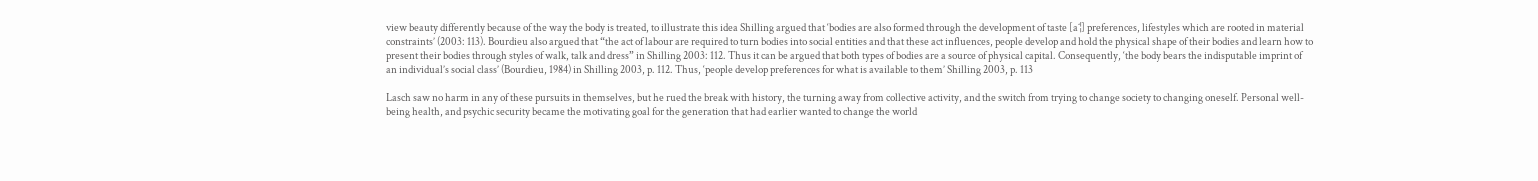view beauty differently because of the way the body is treated, to illustrate this idea Shilling argued that ‘bodies are also formed through the development of taste [aˆ¦] preferences, lifestyles which are rooted in material constraints’ (2003: 113). Bourdieu also argued that “the act of labour are required to turn bodies into social entities and that these act influences, people develop and hold the physical shape of their bodies and learn how to present their bodies through styles of walk, talk and dress” in Shilling 2003: 112. Thus it can be argued that both types of bodies are a source of physical capital. Consequently, ‘the body bears the indisputable imprint of an individual’s social class’ (Bourdieu, 1984) in Shilling 2003, p. 112. Thus, ‘people develop preferences for what is available to them’ Shilling 2003, p. 113

Lasch saw no harm in any of these pursuits in themselves, but he rued the break with history, the turning away from collective activity, and the switch from trying to change society to changing oneself. Personal well-being health, and psychic security became the motivating goal for the generation that had earlier wanted to change the world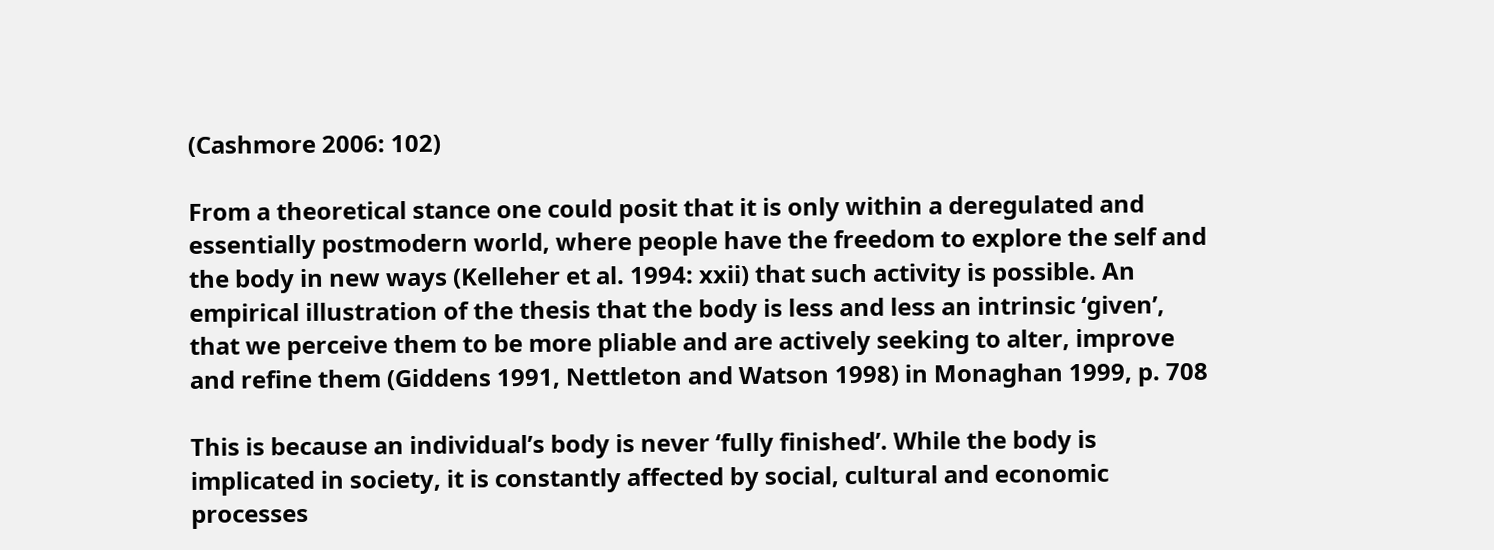(Cashmore 2006: 102)

From a theoretical stance one could posit that it is only within a deregulated and essentially postmodern world, where people have the freedom to explore the self and the body in new ways (Kelleher et al. 1994: xxii) that such activity is possible. An empirical illustration of the thesis that the body is less and less an intrinsic ‘given’, that we perceive them to be more pliable and are actively seeking to alter, improve and refine them (Giddens 1991, Nettleton and Watson 1998) in Monaghan 1999, p. 708

This is because an individual’s body is never ‘fully finished’. While the body is implicated in society, it is constantly affected by social, cultural and economic processes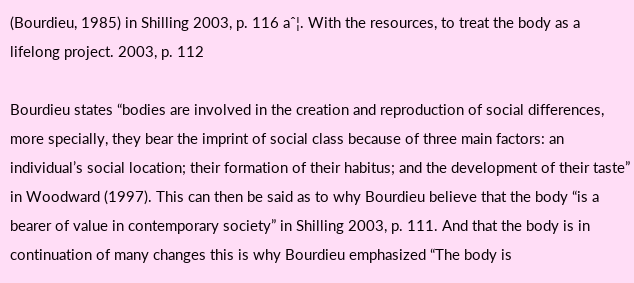(Bourdieu, 1985) in Shilling 2003, p. 116 aˆ¦. With the resources, to treat the body as a lifelong project. 2003, p. 112

Bourdieu states “bodies are involved in the creation and reproduction of social differences, more specially, they bear the imprint of social class because of three main factors: an individual’s social location; their formation of their habitus; and the development of their taste” in Woodward (1997). This can then be said as to why Bourdieu believe that the body “is a bearer of value in contemporary society” in Shilling 2003, p. 111. And that the body is in continuation of many changes this is why Bourdieu emphasized “The body is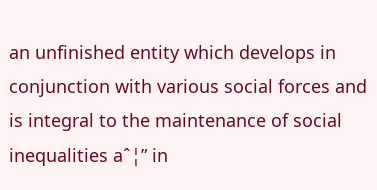an unfinished entity which develops in conjunction with various social forces and is integral to the maintenance of social inequalities aˆ¦” in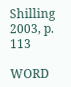Shilling 2003, p. 113

WORD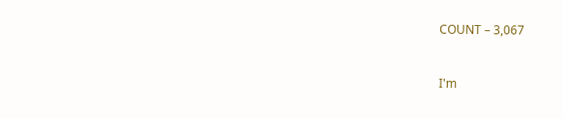COUNT – 3,067


I'm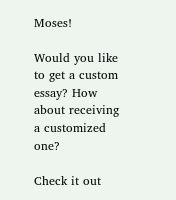Moses!

Would you like to get a custom essay? How about receiving a customized one?

Check it out